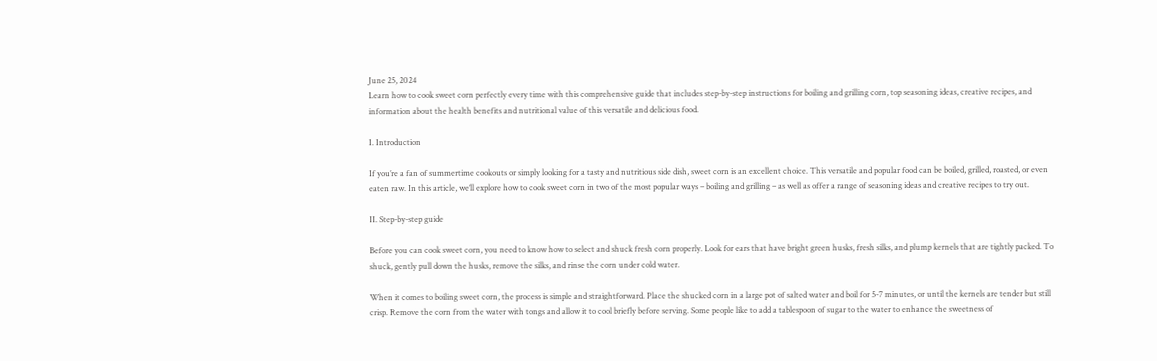June 25, 2024
Learn how to cook sweet corn perfectly every time with this comprehensive guide that includes step-by-step instructions for boiling and grilling corn, top seasoning ideas, creative recipes, and information about the health benefits and nutritional value of this versatile and delicious food.

I. Introduction

If you’re a fan of summertime cookouts or simply looking for a tasty and nutritious side dish, sweet corn is an excellent choice. This versatile and popular food can be boiled, grilled, roasted, or even eaten raw. In this article, we’ll explore how to cook sweet corn in two of the most popular ways – boiling and grilling – as well as offer a range of seasoning ideas and creative recipes to try out.

II. Step-by-step guide

Before you can cook sweet corn, you need to know how to select and shuck fresh corn properly. Look for ears that have bright green husks, fresh silks, and plump kernels that are tightly packed. To shuck, gently pull down the husks, remove the silks, and rinse the corn under cold water.

When it comes to boiling sweet corn, the process is simple and straightforward. Place the shucked corn in a large pot of salted water and boil for 5-7 minutes, or until the kernels are tender but still crisp. Remove the corn from the water with tongs and allow it to cool briefly before serving. Some people like to add a tablespoon of sugar to the water to enhance the sweetness of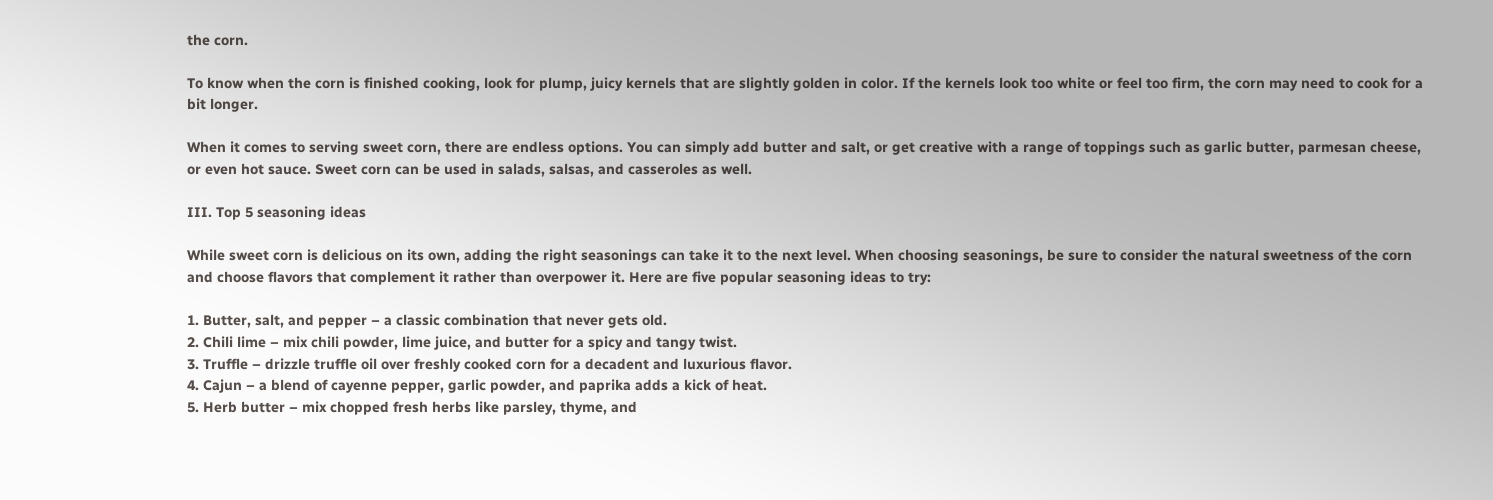the corn.

To know when the corn is finished cooking, look for plump, juicy kernels that are slightly golden in color. If the kernels look too white or feel too firm, the corn may need to cook for a bit longer.

When it comes to serving sweet corn, there are endless options. You can simply add butter and salt, or get creative with a range of toppings such as garlic butter, parmesan cheese, or even hot sauce. Sweet corn can be used in salads, salsas, and casseroles as well.

III. Top 5 seasoning ideas

While sweet corn is delicious on its own, adding the right seasonings can take it to the next level. When choosing seasonings, be sure to consider the natural sweetness of the corn and choose flavors that complement it rather than overpower it. Here are five popular seasoning ideas to try:

1. Butter, salt, and pepper – a classic combination that never gets old.
2. Chili lime – mix chili powder, lime juice, and butter for a spicy and tangy twist.
3. Truffle – drizzle truffle oil over freshly cooked corn for a decadent and luxurious flavor.
4. Cajun – a blend of cayenne pepper, garlic powder, and paprika adds a kick of heat.
5. Herb butter – mix chopped fresh herbs like parsley, thyme, and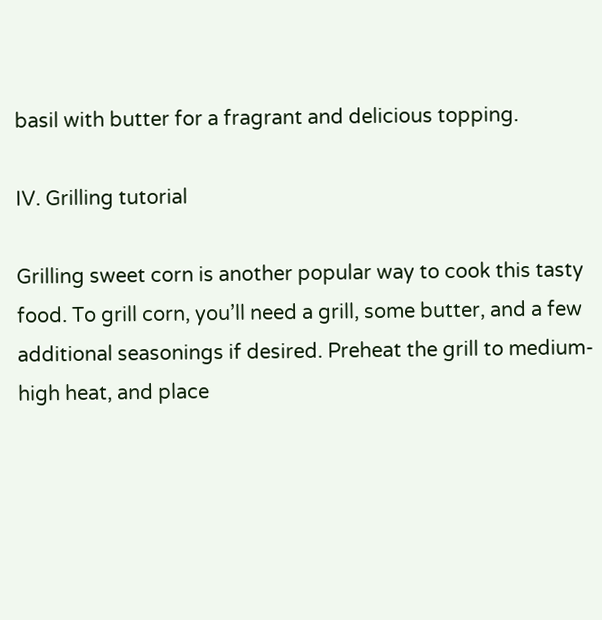basil with butter for a fragrant and delicious topping.

IV. Grilling tutorial

Grilling sweet corn is another popular way to cook this tasty food. To grill corn, you’ll need a grill, some butter, and a few additional seasonings if desired. Preheat the grill to medium-high heat, and place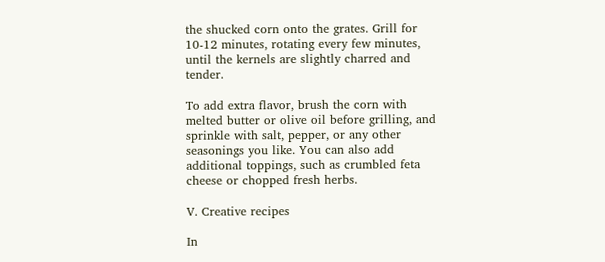the shucked corn onto the grates. Grill for 10-12 minutes, rotating every few minutes, until the kernels are slightly charred and tender.

To add extra flavor, brush the corn with melted butter or olive oil before grilling, and sprinkle with salt, pepper, or any other seasonings you like. You can also add additional toppings, such as crumbled feta cheese or chopped fresh herbs.

V. Creative recipes

In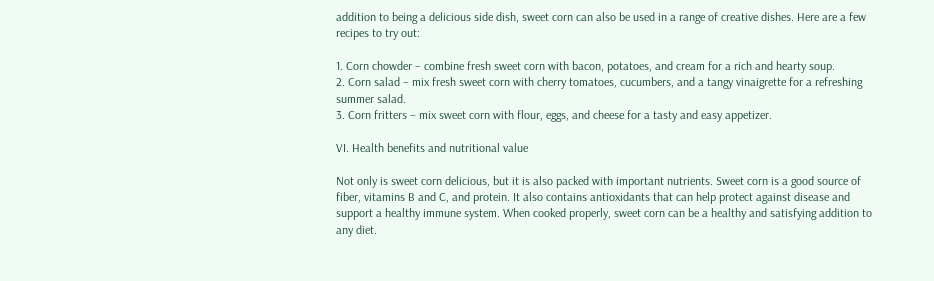addition to being a delicious side dish, sweet corn can also be used in a range of creative dishes. Here are a few recipes to try out:

1. Corn chowder – combine fresh sweet corn with bacon, potatoes, and cream for a rich and hearty soup.
2. Corn salad – mix fresh sweet corn with cherry tomatoes, cucumbers, and a tangy vinaigrette for a refreshing summer salad.
3. Corn fritters – mix sweet corn with flour, eggs, and cheese for a tasty and easy appetizer.

VI. Health benefits and nutritional value

Not only is sweet corn delicious, but it is also packed with important nutrients. Sweet corn is a good source of fiber, vitamins B and C, and protein. It also contains antioxidants that can help protect against disease and support a healthy immune system. When cooked properly, sweet corn can be a healthy and satisfying addition to any diet.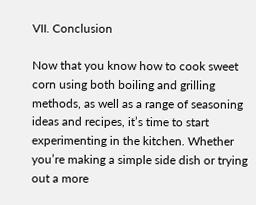VII. Conclusion

Now that you know how to cook sweet corn using both boiling and grilling methods, as well as a range of seasoning ideas and recipes, it’s time to start experimenting in the kitchen. Whether you’re making a simple side dish or trying out a more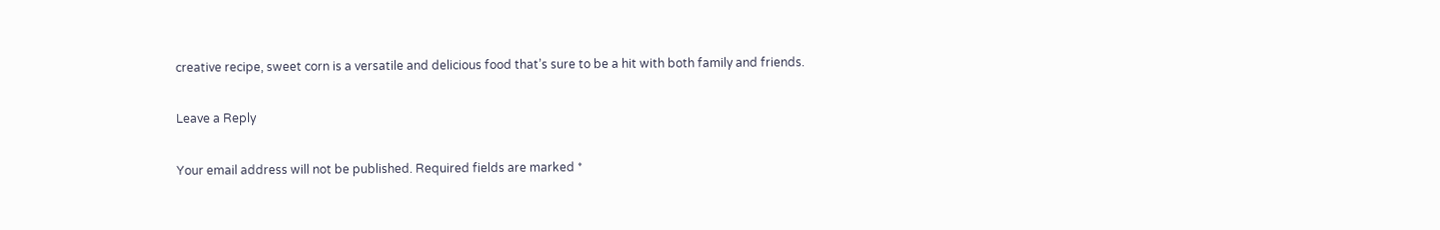creative recipe, sweet corn is a versatile and delicious food that’s sure to be a hit with both family and friends.

Leave a Reply

Your email address will not be published. Required fields are marked *